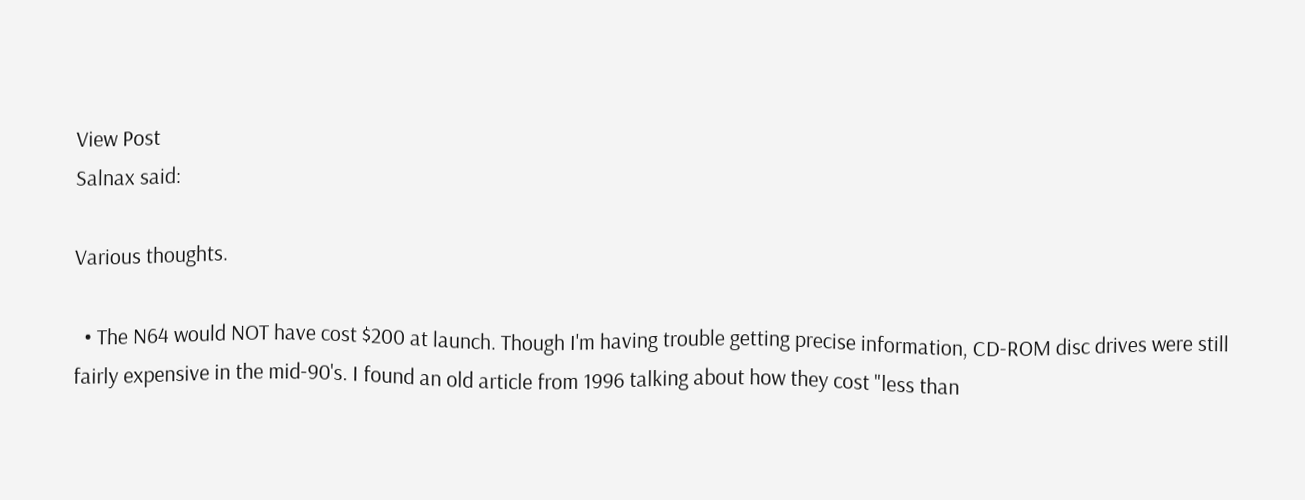View Post
Salnax said:

Various thoughts.

  • The N64 would NOT have cost $200 at launch. Though I'm having trouble getting precise information, CD-ROM disc drives were still fairly expensive in the mid-90's. I found an old article from 1996 talking about how they cost "less than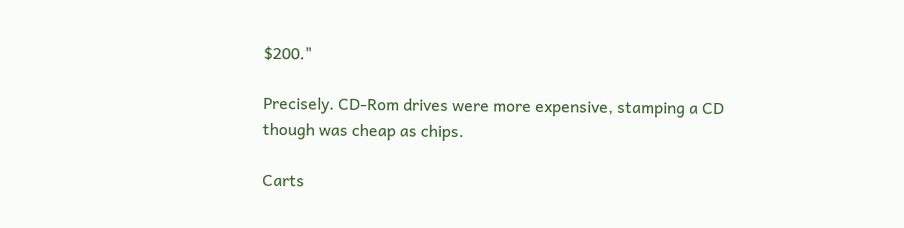$200."

Precisely. CD-Rom drives were more expensive, stamping a CD though was cheap as chips.

Carts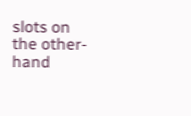slots on the other-hand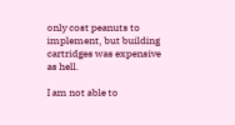only cost peanuts to implement, but building cartridges was expensive as hell.

I am not able to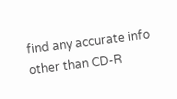find any accurate info other than CD-R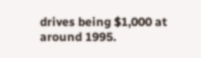drives being $1,000 at around 1995.